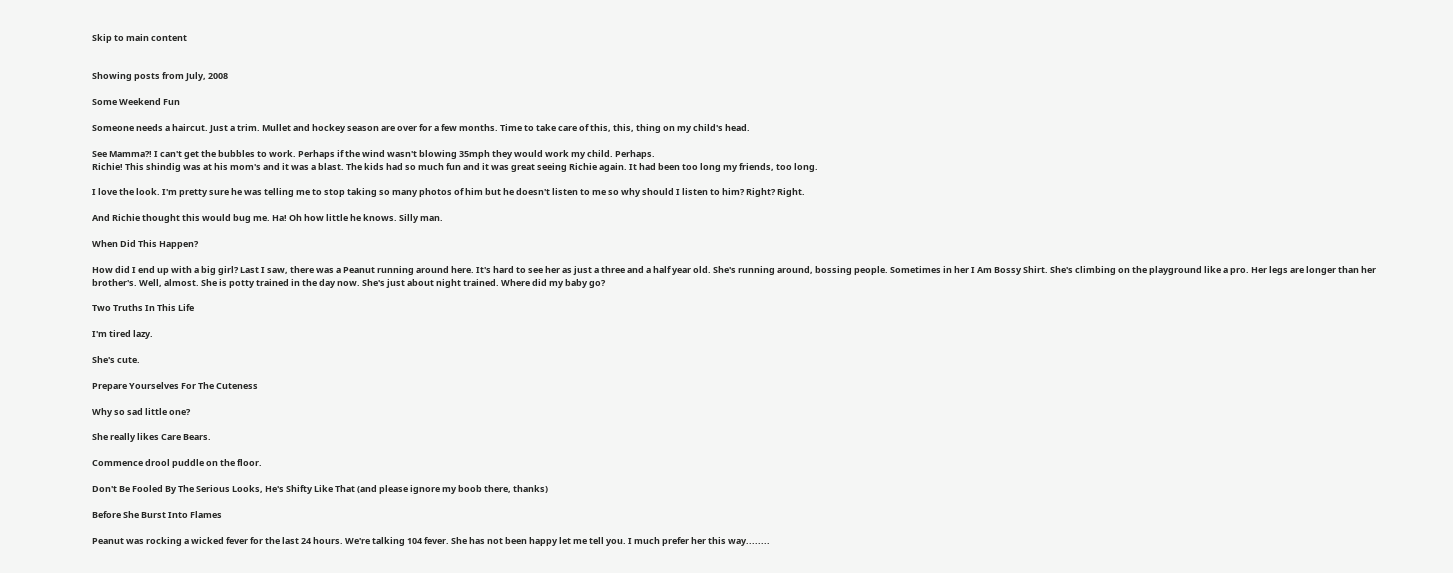Skip to main content


Showing posts from July, 2008

Some Weekend Fun

Someone needs a haircut. Just a trim. Mullet and hockey season are over for a few months. Time to take care of this, this, thing on my child's head.

See Mamma?! I can't get the bubbles to work. Perhaps if the wind wasn't blowing 35mph they would work my child. Perhaps.
Richie! This shindig was at his mom's and it was a blast. The kids had so much fun and it was great seeing Richie again. It had been too long my friends, too long.

I love the look. I'm pretty sure he was telling me to stop taking so many photos of him but he doesn't listen to me so why should I listen to him? Right? Right.

And Richie thought this would bug me. Ha! Oh how little he knows. Silly man.

When Did This Happen?

How did I end up with a big girl? Last I saw, there was a Peanut running around here. It's hard to see her as just a three and a half year old. She's running around, bossing people. Sometimes in her I Am Bossy Shirt. She's climbing on the playground like a pro. Her legs are longer than her brother's. Well, almost. She is potty trained in the day now. She's just about night trained. Where did my baby go?

Two Truths In This Life

I'm tired lazy.

She's cute.

Prepare Yourselves For The Cuteness

Why so sad little one?

She really likes Care Bears.

Commence drool puddle on the floor.

Don't Be Fooled By The Serious Looks, He's Shifty Like That (and please ignore my boob there, thanks)

Before She Burst Into Flames

Peanut was rocking a wicked fever for the last 24 hours. We're talking 104 fever. She has not been happy let me tell you. I much prefer her this way........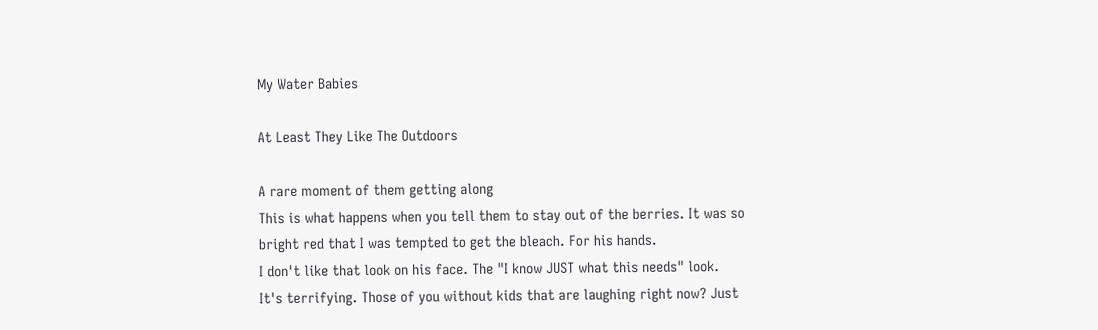My Water Babies

At Least They Like The Outdoors

A rare moment of them getting along
This is what happens when you tell them to stay out of the berries. It was so bright red that I was tempted to get the bleach. For his hands.
I don't like that look on his face. The "I know JUST what this needs" look. It's terrifying. Those of you without kids that are laughing right now? Just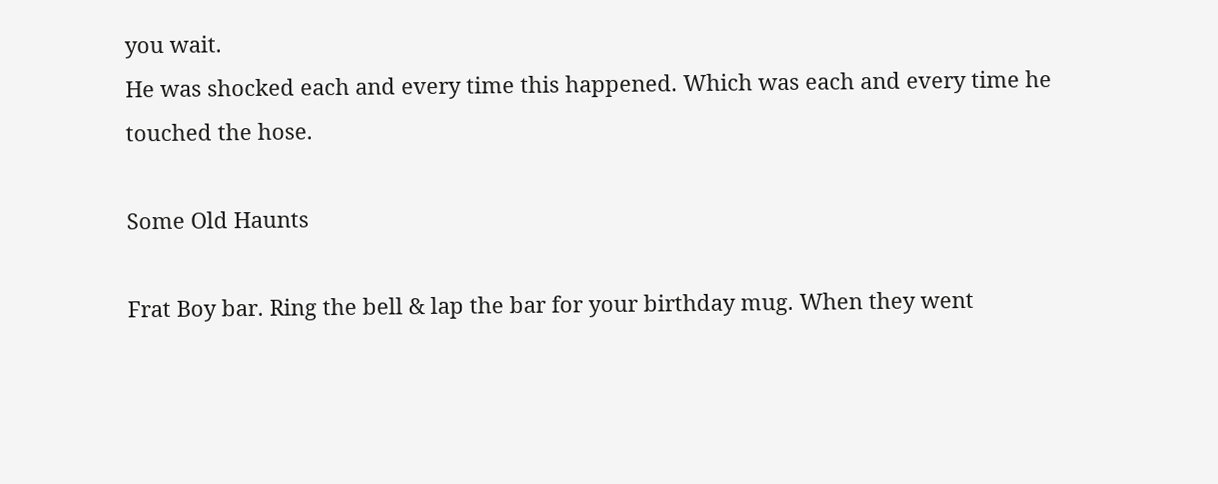you wait.
He was shocked each and every time this happened. Which was each and every time he touched the hose.

Some Old Haunts

Frat Boy bar. Ring the bell & lap the bar for your birthday mug. When they went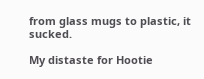from glass mugs to plastic, it sucked.

My distaste for Hootie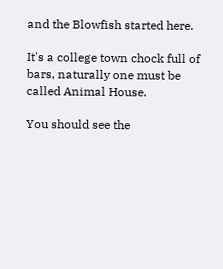and the Blowfish started here.

It's a college town chock full of bars, naturally one must be called Animal House.

You should see the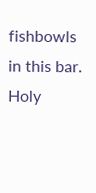fishbowls in this bar. Holy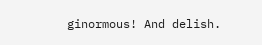ginormous! And delish.